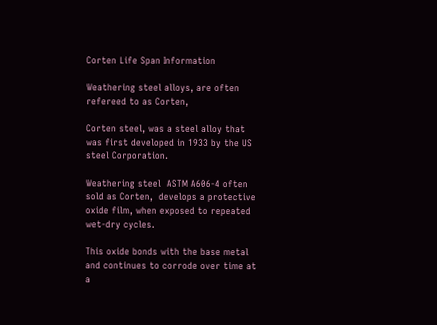Corten Life Span Information

Weathering steel alloys, are often refereed to as Corten,

Corten steel, was a steel alloy that was first developed in 1933 by the US steel Corporation.

Weathering steel  ASTM A606-4 often sold as Corten,  develops a protective oxide film, when exposed to repeated wet-dry cycles.

This oxide bonds with the base metal and continues to corrode over time at a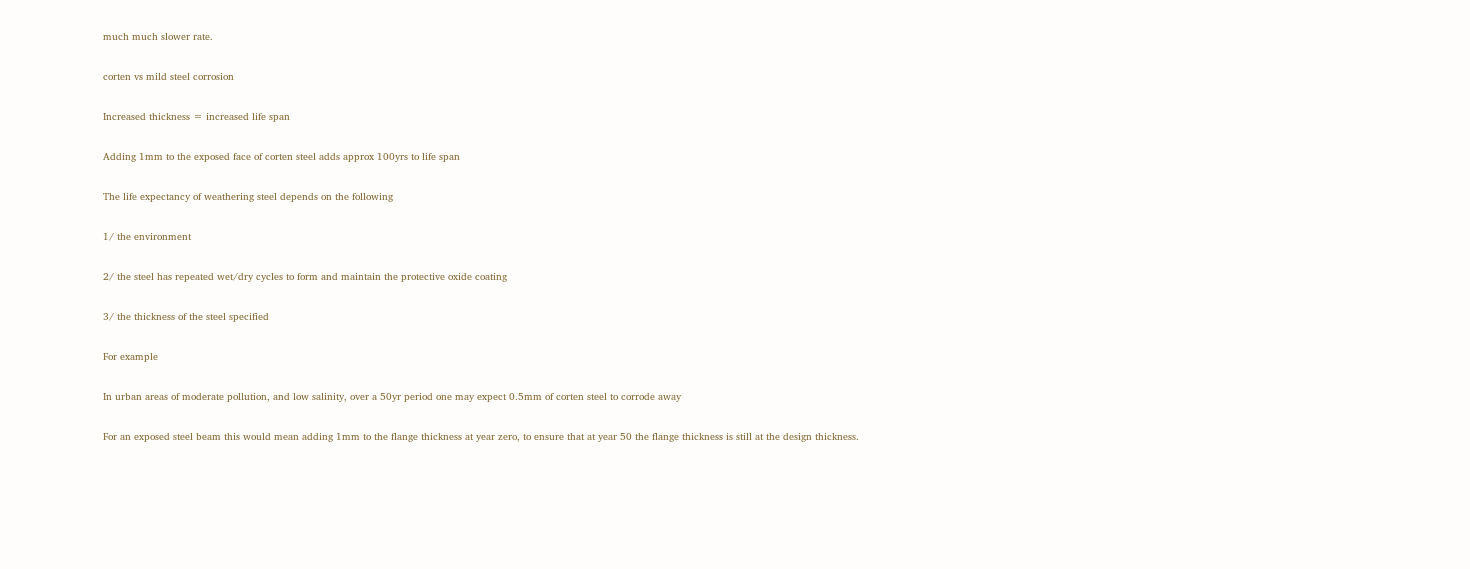much much slower rate.

corten vs mild steel corrosion

Increased thickness = increased life span

Adding 1mm to the exposed face of corten steel adds approx 100yrs to life span

The life expectancy of weathering steel depends on the following

1/ the environment

2/ the steel has repeated wet/dry cycles to form and maintain the protective oxide coating

3/ the thickness of the steel specified

For example

In urban areas of moderate pollution, and low salinity, over a 50yr period one may expect 0.5mm of corten steel to corrode away

For an exposed steel beam this would mean adding 1mm to the flange thickness at year zero, to ensure that at year 50 the flange thickness is still at the design thickness.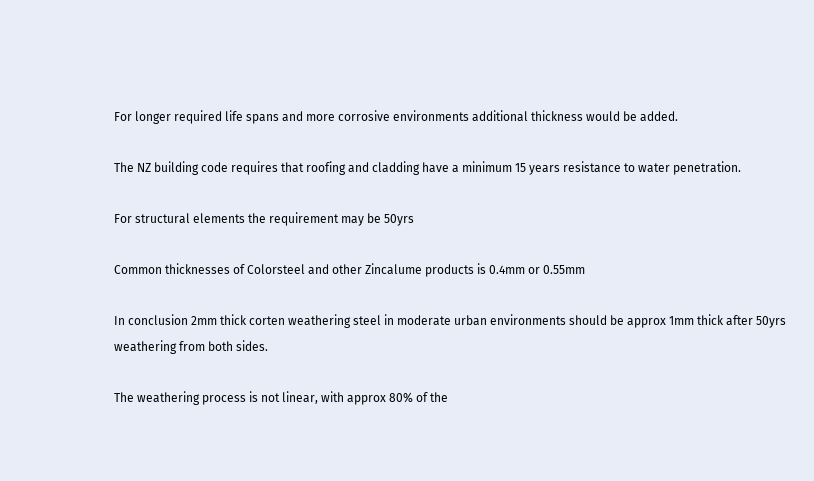For longer required life spans and more corrosive environments additional thickness would be added.

The NZ building code requires that roofing and cladding have a minimum 15 years resistance to water penetration.

For structural elements the requirement may be 50yrs

Common thicknesses of Colorsteel and other Zincalume products is 0.4mm or 0.55mm

In conclusion 2mm thick corten weathering steel in moderate urban environments should be approx 1mm thick after 50yrs weathering from both sides.

The weathering process is not linear, with approx 80% of the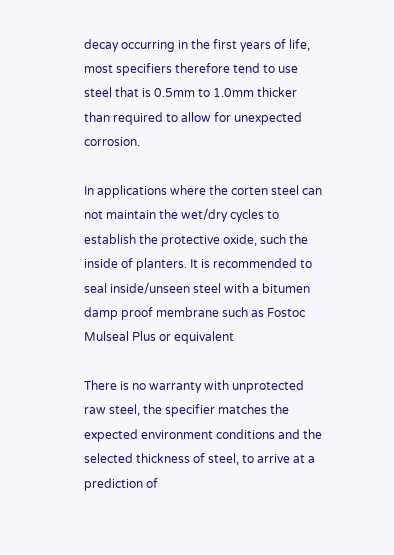decay occurring in the first years of life, most specifiers therefore tend to use steel that is 0.5mm to 1.0mm thicker than required to allow for unexpected corrosion.

In applications where the corten steel can not maintain the wet/dry cycles to establish the protective oxide, such the inside of planters. It is recommended to seal inside/unseen steel with a bitumen damp proof membrane such as Fostoc Mulseal Plus or equivalent

There is no warranty with unprotected raw steel, the specifier matches the expected environment conditions and the selected thickness of steel, to arrive at a prediction of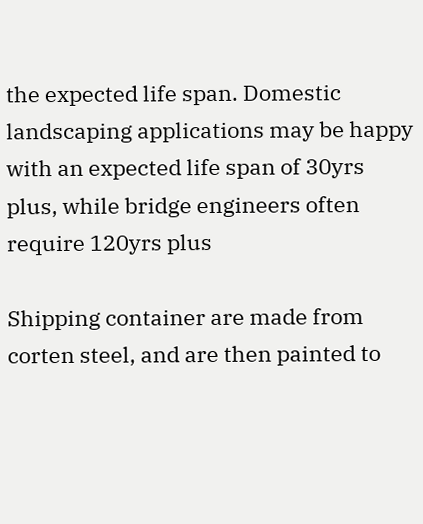the expected life span. Domestic landscaping applications may be happy with an expected life span of 30yrs plus, while bridge engineers often require 120yrs plus

Shipping container are made from corten steel, and are then painted to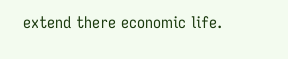extend there economic life.